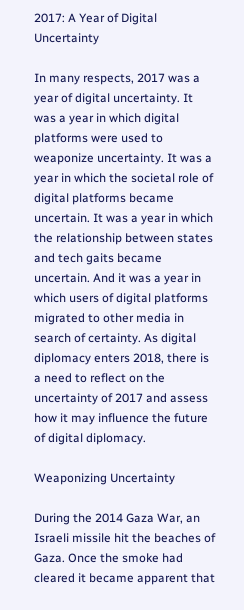2017: A Year of Digital Uncertainty

In many respects, 2017 was a year of digital uncertainty. It was a year in which digital platforms were used to weaponize uncertainty. It was a year in which the societal role of digital platforms became uncertain. It was a year in which the relationship between states and tech gaits became uncertain. And it was a year in which users of digital platforms migrated to other media in search of certainty. As digital diplomacy enters 2018, there is a need to reflect on the uncertainty of 2017 and assess how it may influence the future of digital diplomacy.

Weaponizing Uncertainty

During the 2014 Gaza War, an Israeli missile hit the beaches of Gaza. Once the smoke had cleared it became apparent that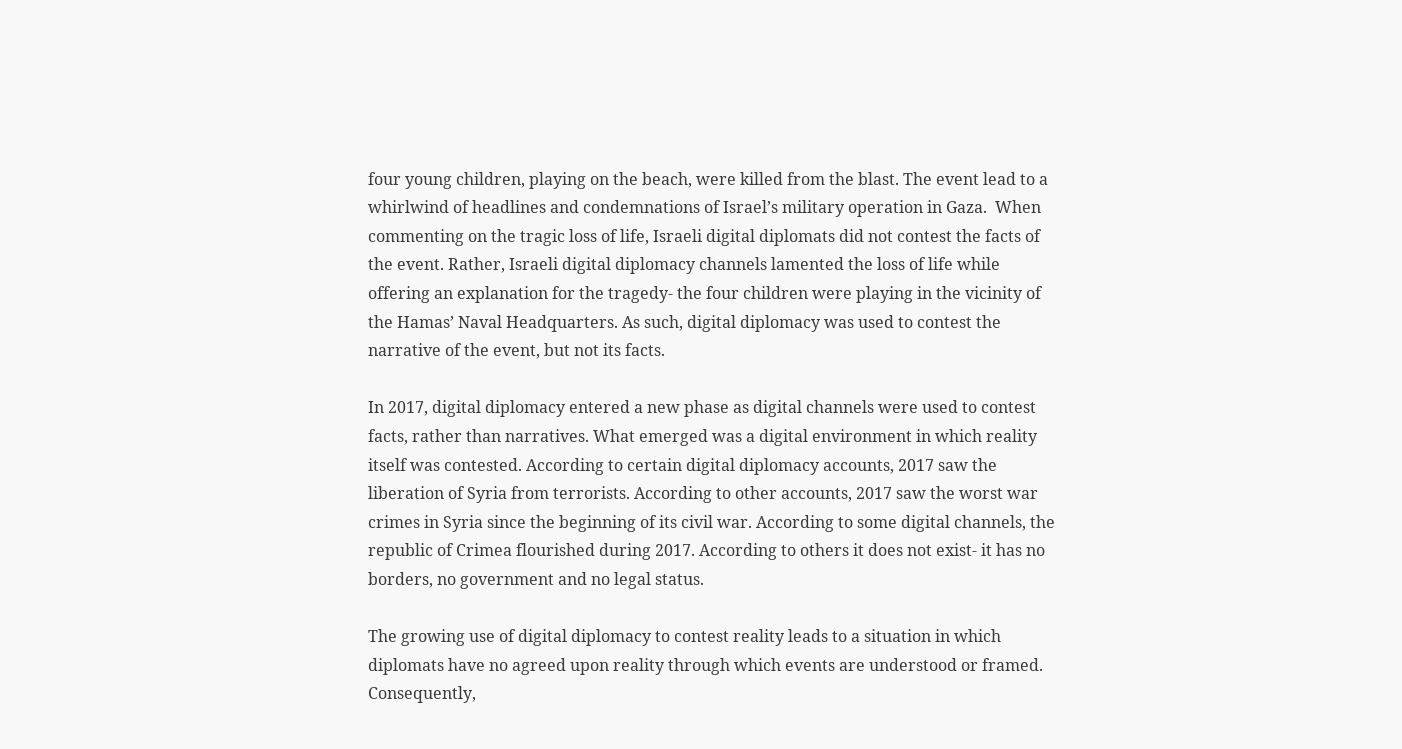four young children, playing on the beach, were killed from the blast. The event lead to a whirlwind of headlines and condemnations of Israel’s military operation in Gaza.  When commenting on the tragic loss of life, Israeli digital diplomats did not contest the facts of the event. Rather, Israeli digital diplomacy channels lamented the loss of life while offering an explanation for the tragedy- the four children were playing in the vicinity of the Hamas’ Naval Headquarters. As such, digital diplomacy was used to contest the narrative of the event, but not its facts.

In 2017, digital diplomacy entered a new phase as digital channels were used to contest facts, rather than narratives. What emerged was a digital environment in which reality itself was contested. According to certain digital diplomacy accounts, 2017 saw the liberation of Syria from terrorists. According to other accounts, 2017 saw the worst war crimes in Syria since the beginning of its civil war. According to some digital channels, the republic of Crimea flourished during 2017. According to others it does not exist- it has no borders, no government and no legal status.

The growing use of digital diplomacy to contest reality leads to a situation in which diplomats have no agreed upon reality through which events are understood or framed. Consequently,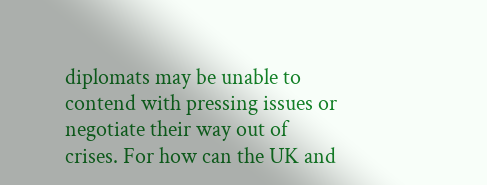diplomats may be unable to contend with pressing issues or negotiate their way out of crises. For how can the UK and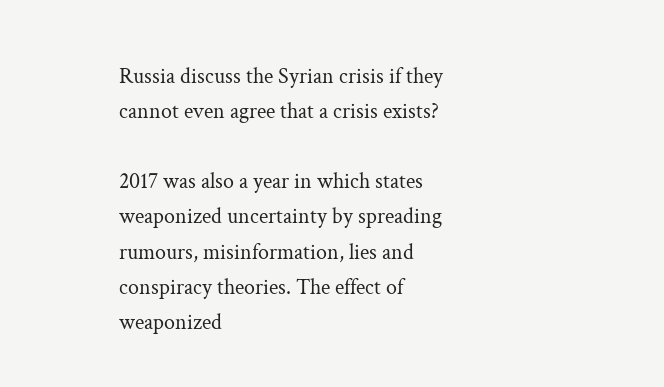Russia discuss the Syrian crisis if they cannot even agree that a crisis exists?

2017 was also a year in which states weaponized uncertainty by spreading rumours, misinformation, lies and conspiracy theories. The effect of weaponized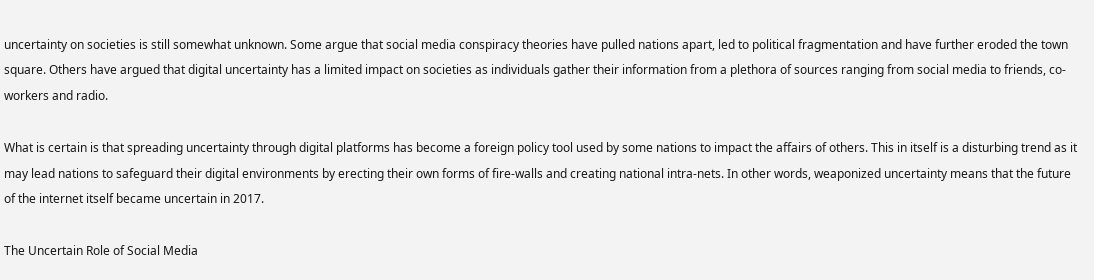uncertainty on societies is still somewhat unknown. Some argue that social media conspiracy theories have pulled nations apart, led to political fragmentation and have further eroded the town square. Others have argued that digital uncertainty has a limited impact on societies as individuals gather their information from a plethora of sources ranging from social media to friends, co-workers and radio.

What is certain is that spreading uncertainty through digital platforms has become a foreign policy tool used by some nations to impact the affairs of others. This in itself is a disturbing trend as it may lead nations to safeguard their digital environments by erecting their own forms of fire-walls and creating national intra-nets. In other words, weaponized uncertainty means that the future of the internet itself became uncertain in 2017.

The Uncertain Role of Social Media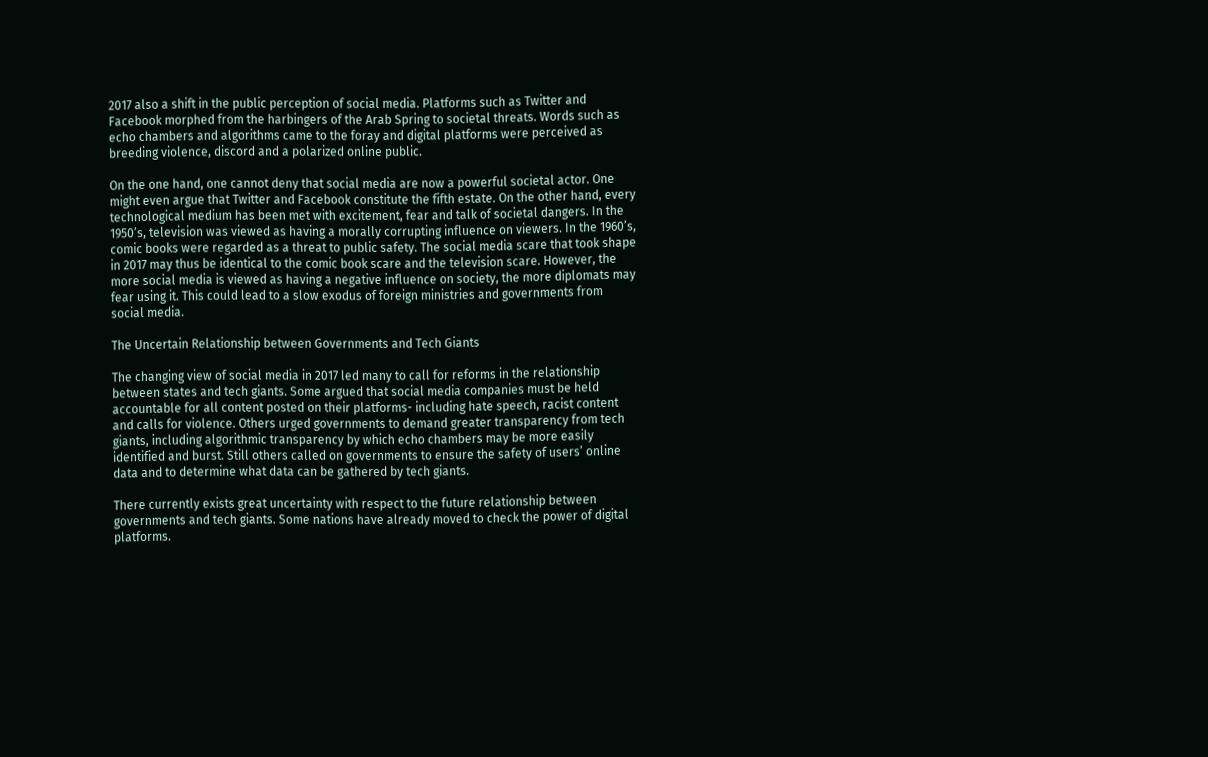2017 also a shift in the public perception of social media. Platforms such as Twitter and Facebook morphed from the harbingers of the Arab Spring to societal threats. Words such as echo chambers and algorithms came to the foray and digital platforms were perceived as breeding violence, discord and a polarized online public.

On the one hand, one cannot deny that social media are now a powerful societal actor. One might even argue that Twitter and Facebook constitute the fifth estate. On the other hand, every technological medium has been met with excitement, fear and talk of societal dangers. In the 1950’s, television was viewed as having a morally corrupting influence on viewers. In the 1960’s, comic books were regarded as a threat to public safety. The social media scare that took shape in 2017 may thus be identical to the comic book scare and the television scare. However, the more social media is viewed as having a negative influence on society, the more diplomats may fear using it. This could lead to a slow exodus of foreign ministries and governments from social media.

The Uncertain Relationship between Governments and Tech Giants

The changing view of social media in 2017 led many to call for reforms in the relationship between states and tech giants. Some argued that social media companies must be held accountable for all content posted on their platforms- including hate speech, racist content and calls for violence. Others urged governments to demand greater transparency from tech giants, including algorithmic transparency by which echo chambers may be more easily identified and burst. Still others called on governments to ensure the safety of users’ online data and to determine what data can be gathered by tech giants.

There currently exists great uncertainty with respect to the future relationship between governments and tech giants. Some nations have already moved to check the power of digital platforms.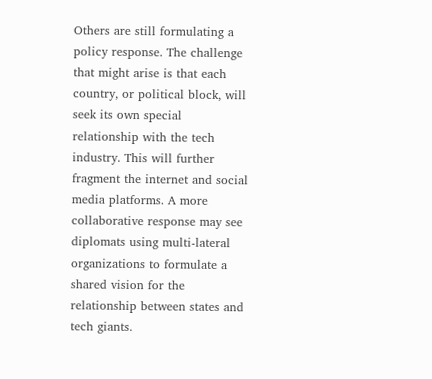Others are still formulating a policy response. The challenge that might arise is that each country, or political block, will seek its own special relationship with the tech industry. This will further fragment the internet and social media platforms. A more collaborative response may see diplomats using multi-lateral organizations to formulate a shared vision for the relationship between states and tech giants.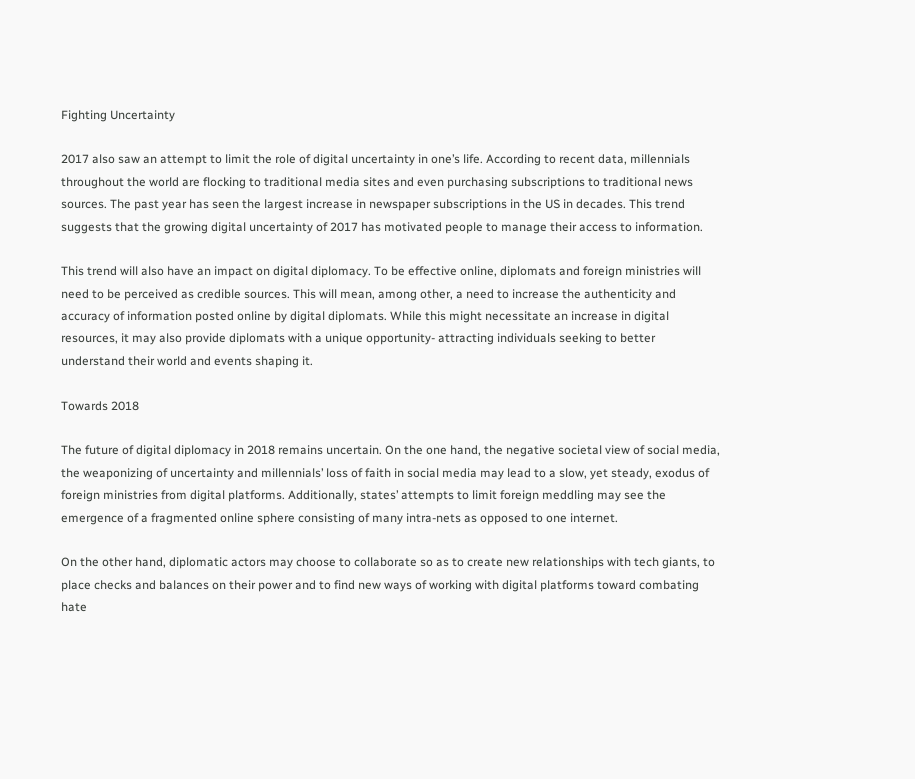Fighting Uncertainty

2017 also saw an attempt to limit the role of digital uncertainty in one’s life. According to recent data, millennials throughout the world are flocking to traditional media sites and even purchasing subscriptions to traditional news sources. The past year has seen the largest increase in newspaper subscriptions in the US in decades. This trend suggests that the growing digital uncertainty of 2017 has motivated people to manage their access to information.

This trend will also have an impact on digital diplomacy. To be effective online, diplomats and foreign ministries will need to be perceived as credible sources. This will mean, among other, a need to increase the authenticity and accuracy of information posted online by digital diplomats. While this might necessitate an increase in digital resources, it may also provide diplomats with a unique opportunity- attracting individuals seeking to better understand their world and events shaping it.

Towards 2018

The future of digital diplomacy in 2018 remains uncertain. On the one hand, the negative societal view of social media, the weaponizing of uncertainty and millennials’ loss of faith in social media may lead to a slow, yet steady, exodus of foreign ministries from digital platforms. Additionally, states’ attempts to limit foreign meddling may see the emergence of a fragmented online sphere consisting of many intra-nets as opposed to one internet.

On the other hand, diplomatic actors may choose to collaborate so as to create new relationships with tech giants, to place checks and balances on their power and to find new ways of working with digital platforms toward combating hate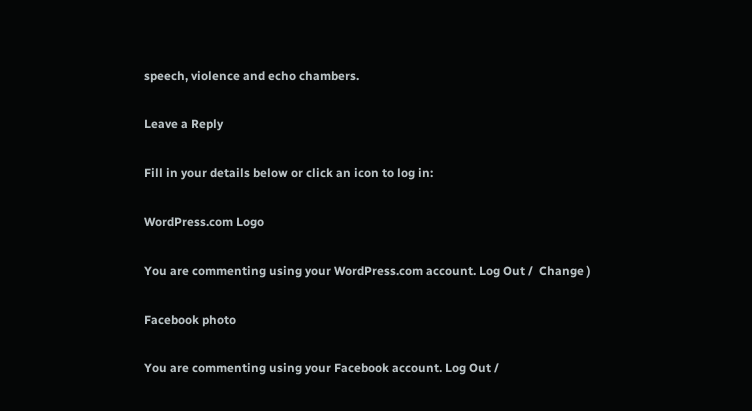speech, violence and echo chambers.

Leave a Reply

Fill in your details below or click an icon to log in:

WordPress.com Logo

You are commenting using your WordPress.com account. Log Out /  Change )

Facebook photo

You are commenting using your Facebook account. Log Out /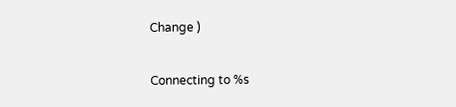Change )

Connecting to %s